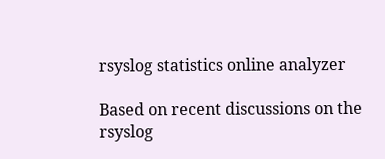rsyslog statistics online analyzer

Based on recent discussions on the rsyslog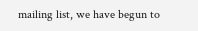mailing list, we have begun to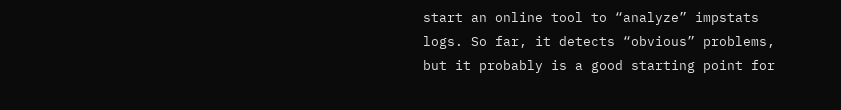start an online tool to “analyze” impstats logs. So far, it detects “obvious” problems, but it probably is a good starting point for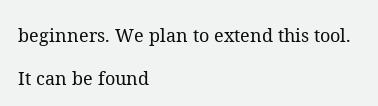beginners. We plan to extend this tool.

It can be found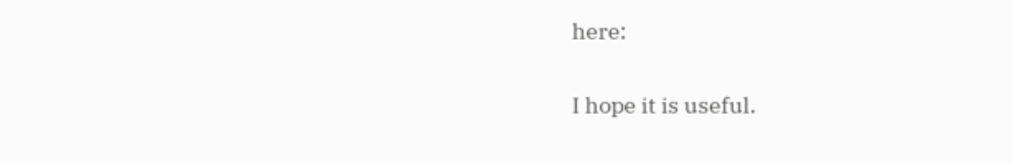here:

I hope it is useful.